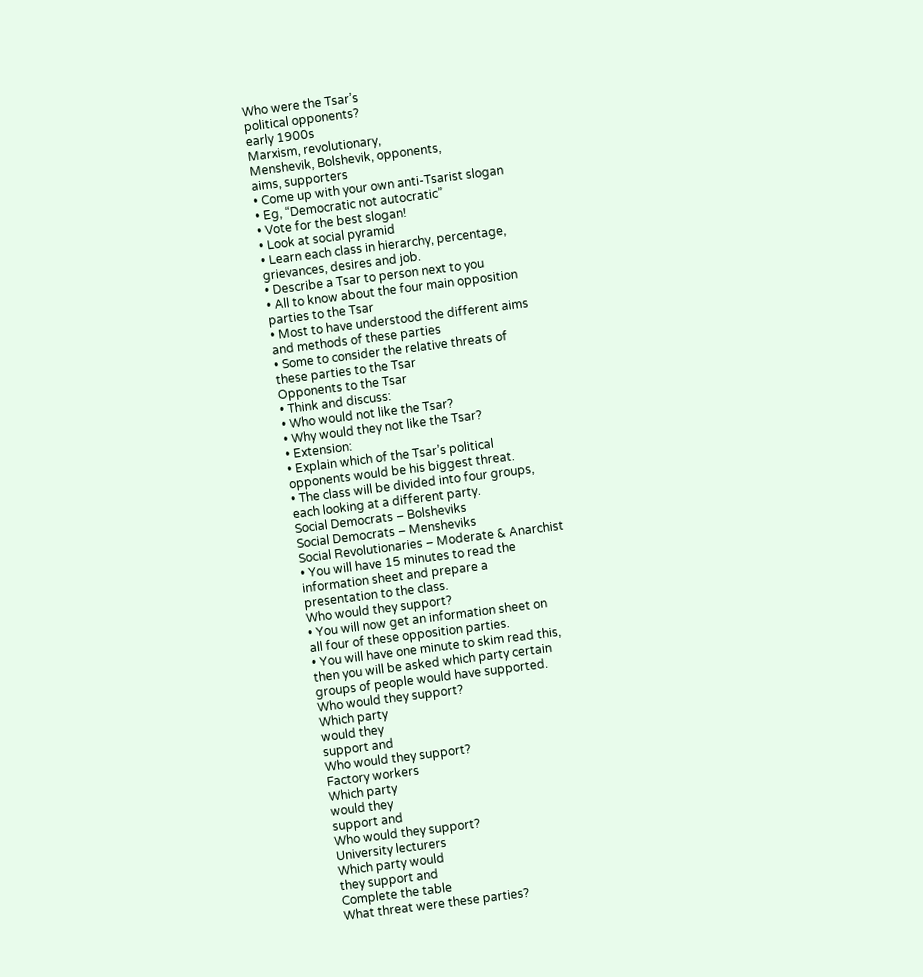Who were the Tsar’s
political opponents?
early 1900s
Marxism, revolutionary,
Menshevik, Bolshevik, opponents,
aims, supporters
• Come up with your own anti-Tsarist slogan
• Eg, “Democratic not autocratic”
• Vote for the best slogan!
• Look at social pyramid
• Learn each class in hierarchy, percentage,
grievances, desires and job.
• Describe a Tsar to person next to you
• All to know about the four main opposition
parties to the Tsar
• Most to have understood the different aims
and methods of these parties
• Some to consider the relative threats of
these parties to the Tsar
Opponents to the Tsar
• Think and discuss:
• Who would not like the Tsar?
• Why would they not like the Tsar?
• Extension:
• Explain which of the Tsar’s political
opponents would be his biggest threat.
• The class will be divided into four groups,
each looking at a different party.
Social Democrats – Bolsheviks
Social Democrats – Mensheviks
Social Revolutionaries – Moderate & Anarchist
• You will have 15 minutes to read the
information sheet and prepare a
presentation to the class.
Who would they support?
• You will now get an information sheet on
all four of these opposition parties.
• You will have one minute to skim read this,
then you will be asked which party certain
groups of people would have supported.
Who would they support?
Which party
would they
support and
Who would they support?
Factory workers
Which party
would they
support and
Who would they support?
University lecturers
Which party would
they support and
Complete the table
What threat were these parties?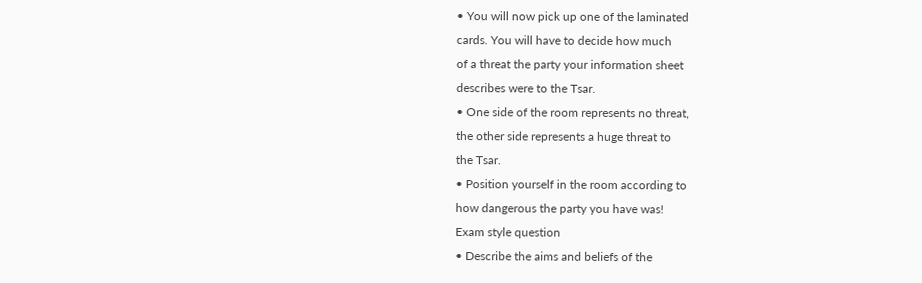• You will now pick up one of the laminated
cards. You will have to decide how much
of a threat the party your information sheet
describes were to the Tsar.
• One side of the room represents no threat,
the other side represents a huge threat to
the Tsar.
• Position yourself in the room according to
how dangerous the party you have was!
Exam style question
• Describe the aims and beliefs of the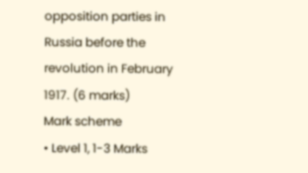opposition parties in Russia before the
revolution in February 1917. (6 marks)
Mark scheme
• Level 1, 1-3 Marks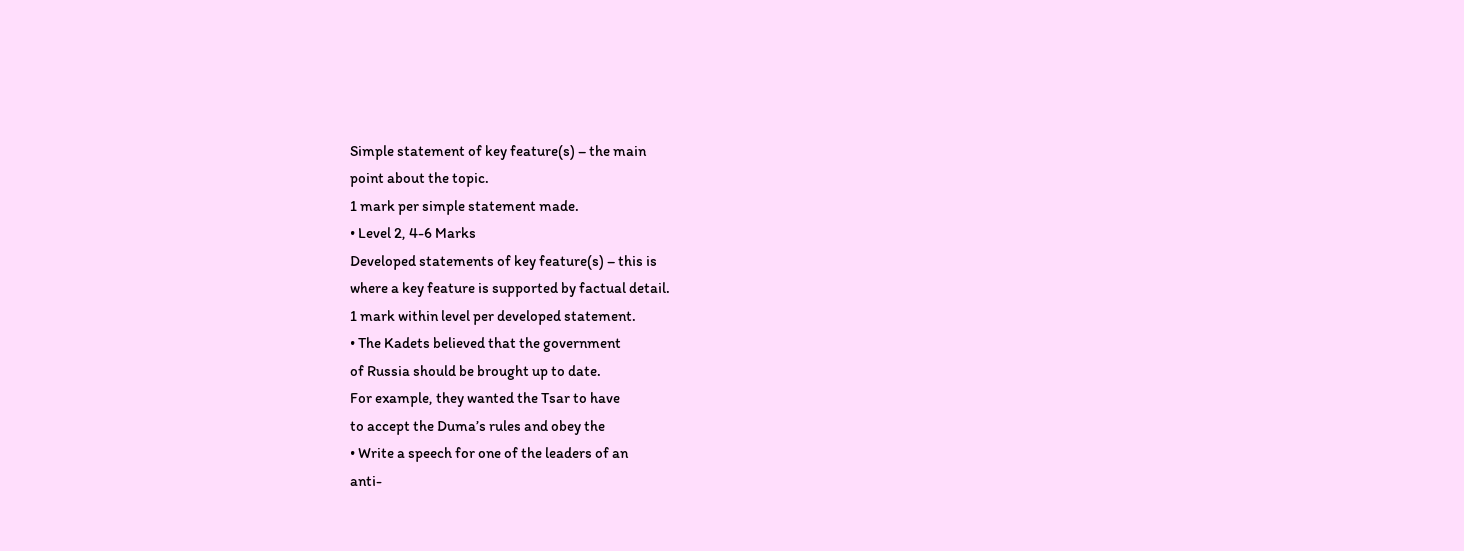Simple statement of key feature(s) – the main
point about the topic.
1 mark per simple statement made.
• Level 2, 4-6 Marks
Developed statements of key feature(s) – this is
where a key feature is supported by factual detail.
1 mark within level per developed statement.
• The Kadets believed that the government
of Russia should be brought up to date.
For example, they wanted the Tsar to have
to accept the Duma’s rules and obey the
• Write a speech for one of the leaders of an
anti-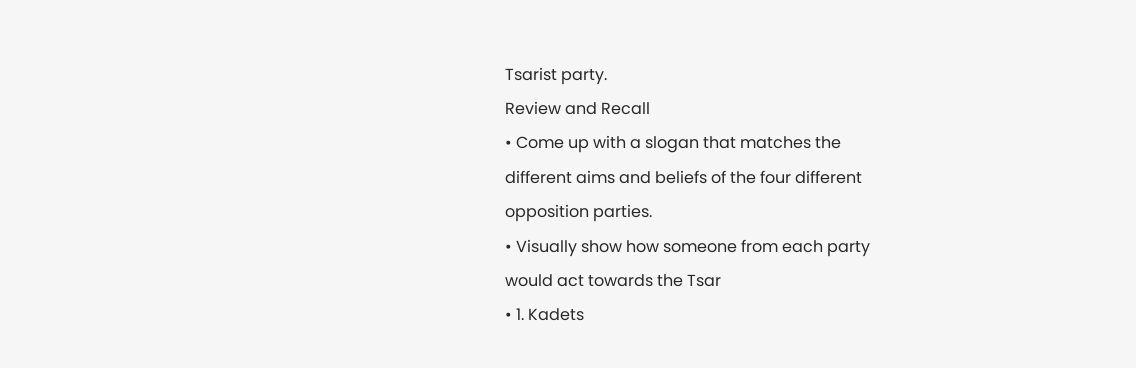Tsarist party.
Review and Recall
• Come up with a slogan that matches the
different aims and beliefs of the four different
opposition parties.
• Visually show how someone from each party
would act towards the Tsar
• 1. Kadets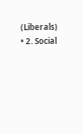(Liberals)
• 2. Social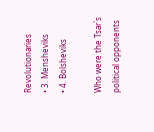Revolutionaries
• 3. Mensheviks
• 4. Bolsheviks

Who were the Tsar`s political opponents